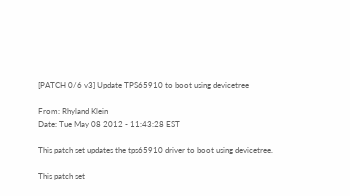[PATCH 0/6 v3] Update TPS65910 to boot using devicetree

From: Rhyland Klein
Date: Tue May 08 2012 - 11:43:28 EST

This patch set updates the tps65910 driver to boot using devicetree.

This patch set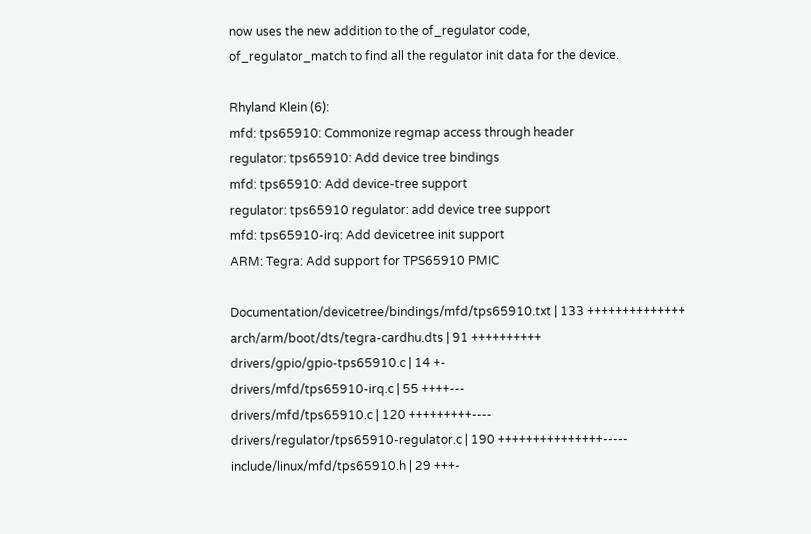now uses the new addition to the of_regulator code,
of_regulator_match to find all the regulator init data for the device.

Rhyland Klein (6):
mfd: tps65910: Commonize regmap access through header
regulator: tps65910: Add device tree bindings
mfd: tps65910: Add device-tree support
regulator: tps65910 regulator: add device tree support
mfd: tps65910-irq: Add devicetree init support
ARM: Tegra: Add support for TPS65910 PMIC

Documentation/devicetree/bindings/mfd/tps65910.txt | 133 ++++++++++++++
arch/arm/boot/dts/tegra-cardhu.dts | 91 ++++++++++
drivers/gpio/gpio-tps65910.c | 14 +-
drivers/mfd/tps65910-irq.c | 55 ++++---
drivers/mfd/tps65910.c | 120 +++++++++----
drivers/regulator/tps65910-regulator.c | 190 +++++++++++++++-----
include/linux/mfd/tps65910.h | 29 +++-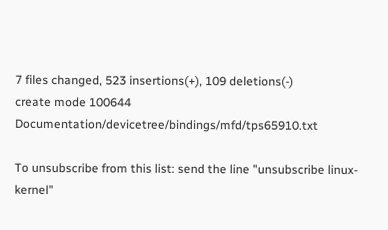7 files changed, 523 insertions(+), 109 deletions(-)
create mode 100644 Documentation/devicetree/bindings/mfd/tps65910.txt

To unsubscribe from this list: send the line "unsubscribe linux-kernel"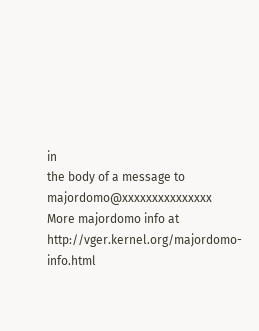in
the body of a message to majordomo@xxxxxxxxxxxxxxx
More majordomo info at http://vger.kernel.org/majordomo-info.html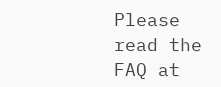Please read the FAQ at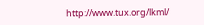http://www.tux.org/lkml/